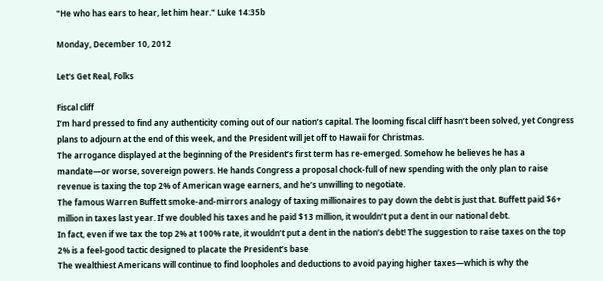"He who has ears to hear, let him hear." Luke 14:35b

Monday, December 10, 2012

Let's Get Real, Folks

Fiscal cliff
I’m hard pressed to find any authenticity coming out of our nation’s capital. The looming fiscal cliff hasn’t been solved, yet Congress plans to adjourn at the end of this week, and the President will jet off to Hawaii for Christmas.
The arrogance displayed at the beginning of the President’s first term has re-emerged. Somehow he believes he has a mandate—or worse, sovereign powers. He hands Congress a proposal chock-full of new spending with the only plan to raise revenue is taxing the top 2% of American wage earners, and he’s unwilling to negotiate.
The famous Warren Buffett smoke-and-mirrors analogy of taxing millionaires to pay down the debt is just that. Buffett paid $6+ million in taxes last year. If we doubled his taxes and he paid $13 million, it wouldn’t put a dent in our national debt.
In fact, even if we tax the top 2% at 100% rate, it wouldn’t put a dent in the nation’s debt! The suggestion to raise taxes on the top 2% is a feel-good tactic designed to placate the President’s base
The wealthiest Americans will continue to find loopholes and deductions to avoid paying higher taxes—which is why the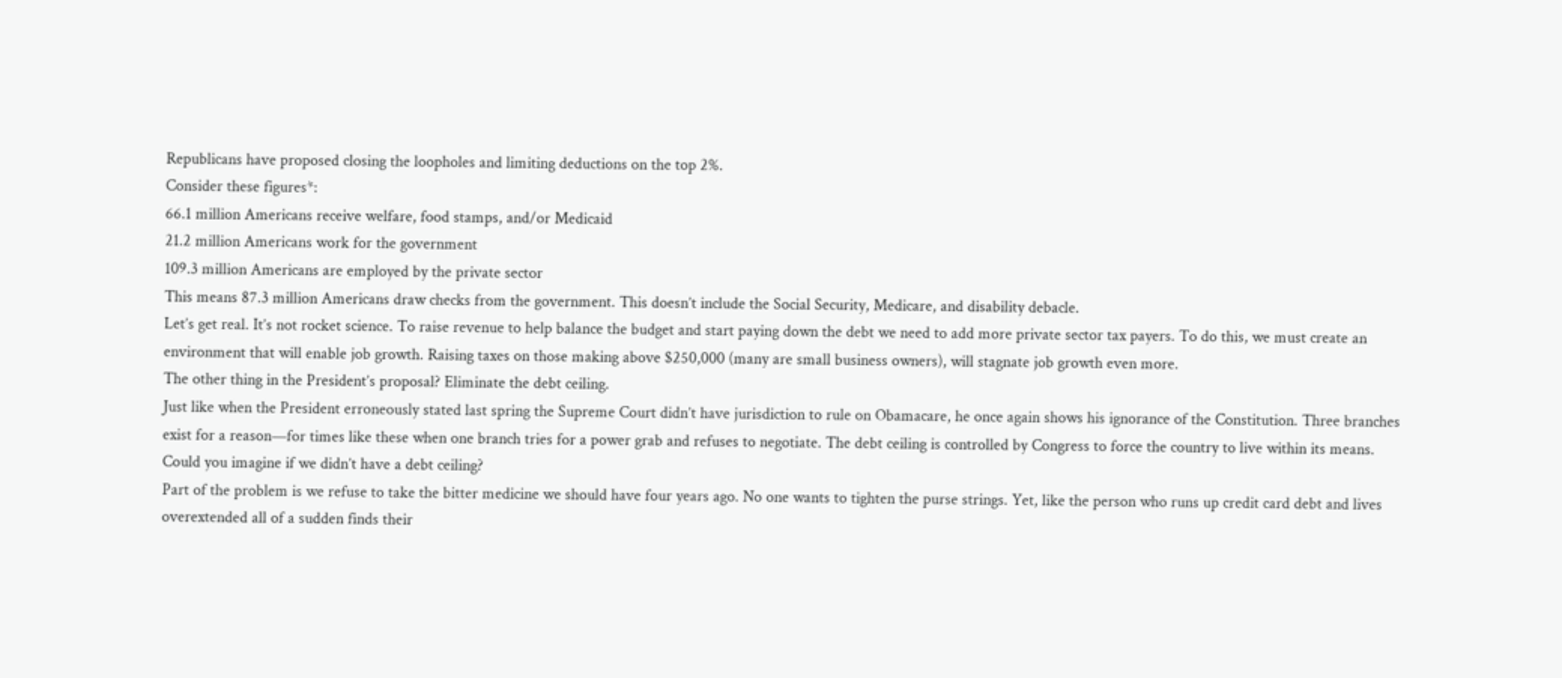Republicans have proposed closing the loopholes and limiting deductions on the top 2%.
Consider these figures*:
66.1 million Americans receive welfare, food stamps, and/or Medicaid
21.2 million Americans work for the government
109.3 million Americans are employed by the private sector
This means 87.3 million Americans draw checks from the government. This doesn’t include the Social Security, Medicare, and disability debacle.
Let’s get real. It’s not rocket science. To raise revenue to help balance the budget and start paying down the debt we need to add more private sector tax payers. To do this, we must create an environment that will enable job growth. Raising taxes on those making above $250,000 (many are small business owners), will stagnate job growth even more.
The other thing in the President’s proposal? Eliminate the debt ceiling.
Just like when the President erroneously stated last spring the Supreme Court didn’t have jurisdiction to rule on Obamacare, he once again shows his ignorance of the Constitution. Three branches exist for a reason—for times like these when one branch tries for a power grab and refuses to negotiate. The debt ceiling is controlled by Congress to force the country to live within its means.
Could you imagine if we didn’t have a debt ceiling?
Part of the problem is we refuse to take the bitter medicine we should have four years ago. No one wants to tighten the purse strings. Yet, like the person who runs up credit card debt and lives overextended all of a sudden finds their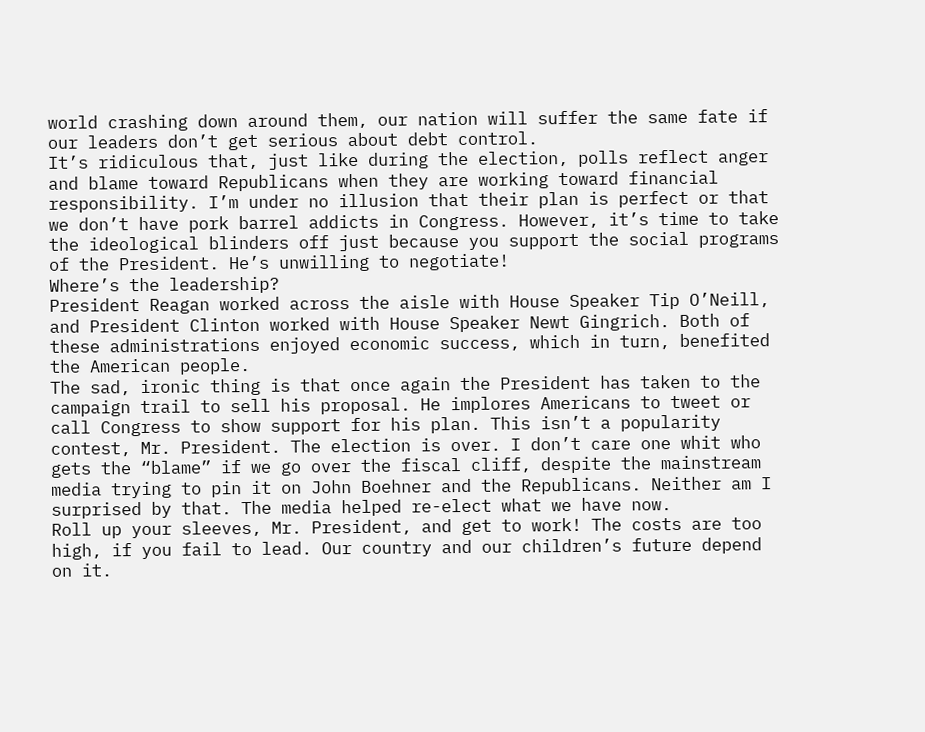world crashing down around them, our nation will suffer the same fate if our leaders don’t get serious about debt control.
It’s ridiculous that, just like during the election, polls reflect anger and blame toward Republicans when they are working toward financial responsibility. I’m under no illusion that their plan is perfect or that we don’t have pork barrel addicts in Congress. However, it’s time to take the ideological blinders off just because you support the social programs of the President. He’s unwilling to negotiate!
Where’s the leadership?
President Reagan worked across the aisle with House Speaker Tip O’Neill, and President Clinton worked with House Speaker Newt Gingrich. Both of these administrations enjoyed economic success, which in turn, benefited the American people.
The sad, ironic thing is that once again the President has taken to the campaign trail to sell his proposal. He implores Americans to tweet or call Congress to show support for his plan. This isn’t a popularity contest, Mr. President. The election is over. I don’t care one whit who gets the “blame” if we go over the fiscal cliff, despite the mainstream media trying to pin it on John Boehner and the Republicans. Neither am I surprised by that. The media helped re-elect what we have now.
Roll up your sleeves, Mr. President, and get to work! The costs are too high, if you fail to lead. Our country and our children’s future depend on it.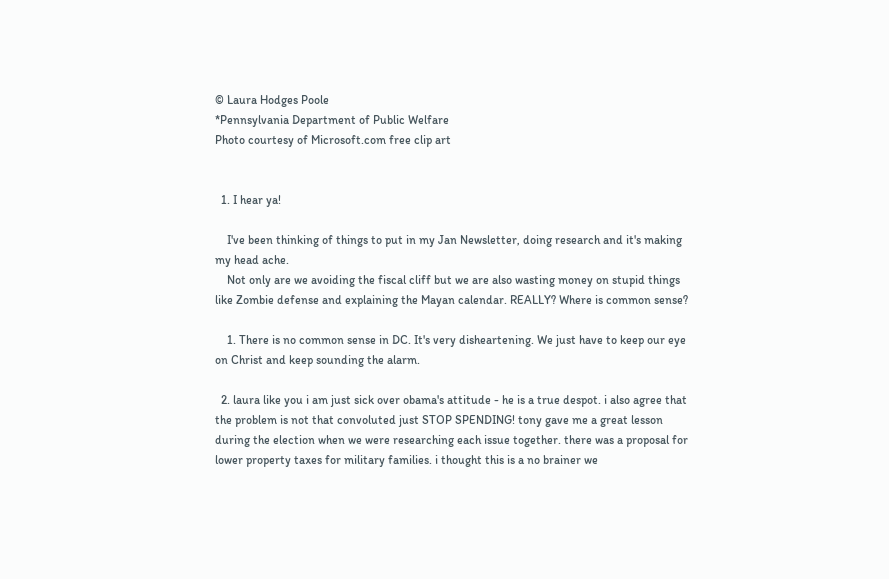© Laura Hodges Poole
*Pennsylvania Department of Public Welfare
Photo courtesy of Microsoft.com free clip art


  1. I hear ya!

    I've been thinking of things to put in my Jan Newsletter, doing research and it's making my head ache.
    Not only are we avoiding the fiscal cliff but we are also wasting money on stupid things like Zombie defense and explaining the Mayan calendar. REALLY? Where is common sense?

    1. There is no common sense in DC. It's very disheartening. We just have to keep our eye on Christ and keep sounding the alarm.

  2. laura like you i am just sick over obama's attitude - he is a true despot. i also agree that the problem is not that convoluted just STOP SPENDING! tony gave me a great lesson during the election when we were researching each issue together. there was a proposal for lower property taxes for military families. i thought this is a no brainer we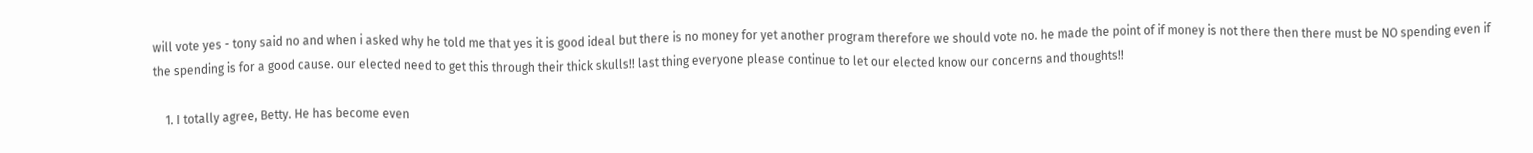will vote yes - tony said no and when i asked why he told me that yes it is good ideal but there is no money for yet another program therefore we should vote no. he made the point of if money is not there then there must be NO spending even if the spending is for a good cause. our elected need to get this through their thick skulls!! last thing everyone please continue to let our elected know our concerns and thoughts!!

    1. I totally agree, Betty. He has become even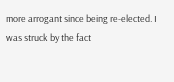more arrogant since being re-elected. I was struck by the fact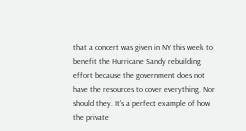that a concert was given in NY this week to benefit the Hurricane Sandy rebuilding effort because the government does not have the resources to cover everything. Nor should they. It's a perfect example of how the private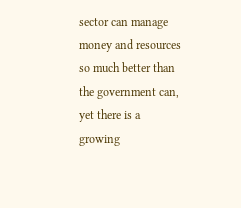sector can manage money and resources so much better than the government can, yet there is a growing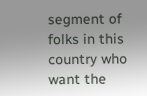segment of folks in this country who want the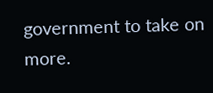government to take on more.